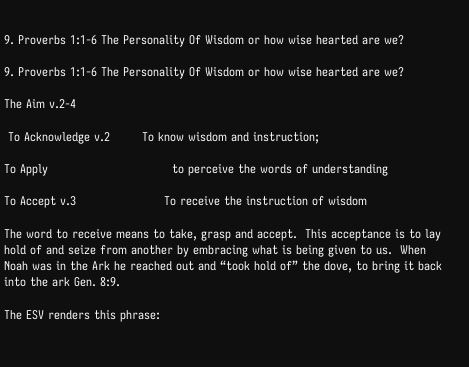9. Proverbs 1:1-6 The Personality Of Wisdom or how wise hearted are we?

9. Proverbs 1:1-6 The Personality Of Wisdom or how wise hearted are we?

The Aim v.2-4

 To Acknowledge v.2        To know wisdom and instruction;

To Apply                               to perceive the words of understanding

To Accept v.3                      To receive the instruction of wisdom

The word to receive means to take, grasp and accept.  This acceptance is to lay hold of and seize from another by embracing what is being given to us.  When Noah was in the Ark he reached out and “took hold of” the dove, to bring it back into the ark Gen. 8:9.

The ESV renders this phrase: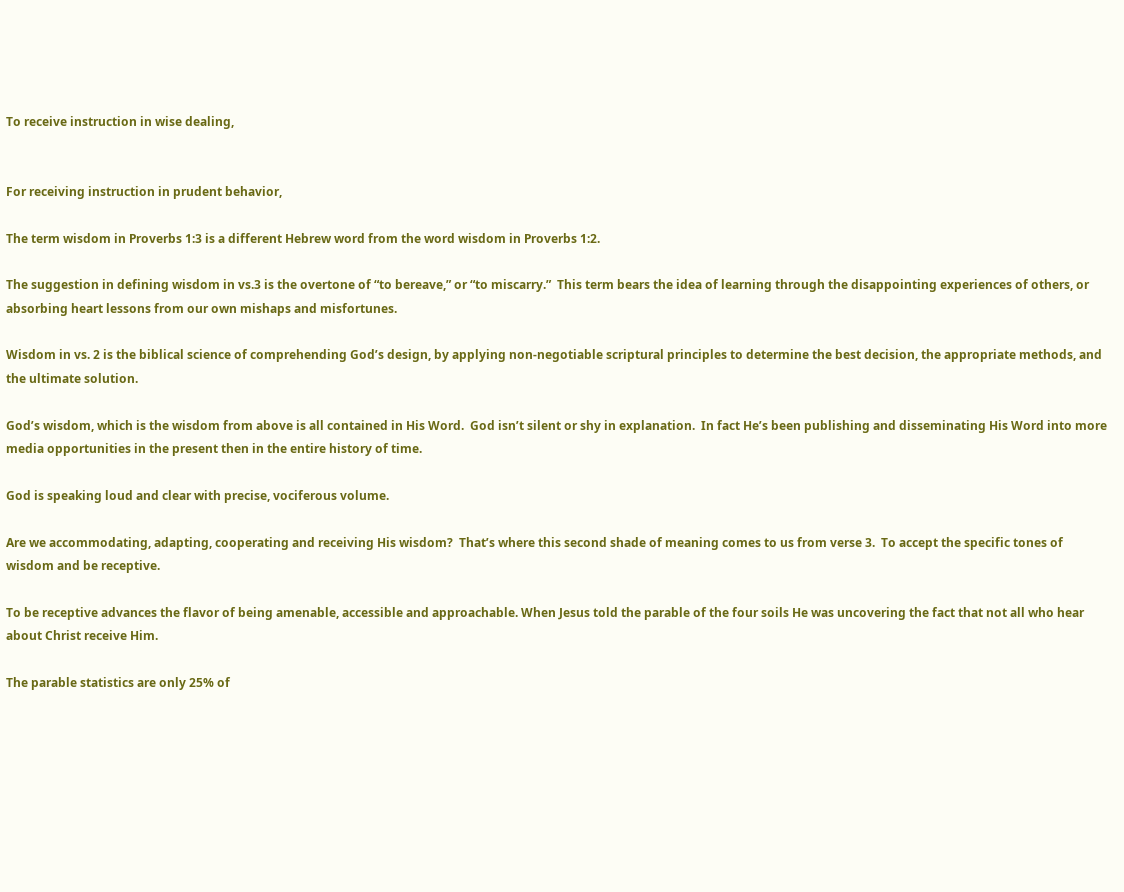To receive instruction in wise dealing,


For receiving instruction in prudent behavior,

The term wisdom in Proverbs 1:3 is a different Hebrew word from the word wisdom in Proverbs 1:2.

The suggestion in defining wisdom in vs.3 is the overtone of “to bereave,” or “to miscarry.”  This term bears the idea of learning through the disappointing experiences of others, or absorbing heart lessons from our own mishaps and misfortunes.

Wisdom in vs. 2 is the biblical science of comprehending God’s design, by applying non-negotiable scriptural principles to determine the best decision, the appropriate methods, and the ultimate solution.

God’s wisdom, which is the wisdom from above is all contained in His Word.  God isn’t silent or shy in explanation.  In fact He’s been publishing and disseminating His Word into more media opportunities in the present then in the entire history of time.

God is speaking loud and clear with precise, vociferous volume.

Are we accommodating, adapting, cooperating and receiving His wisdom?  That’s where this second shade of meaning comes to us from verse 3.  To accept the specific tones of wisdom and be receptive.

To be receptive advances the flavor of being amenable, accessible and approachable. When Jesus told the parable of the four soils He was uncovering the fact that not all who hear about Christ receive Him.

The parable statistics are only 25% of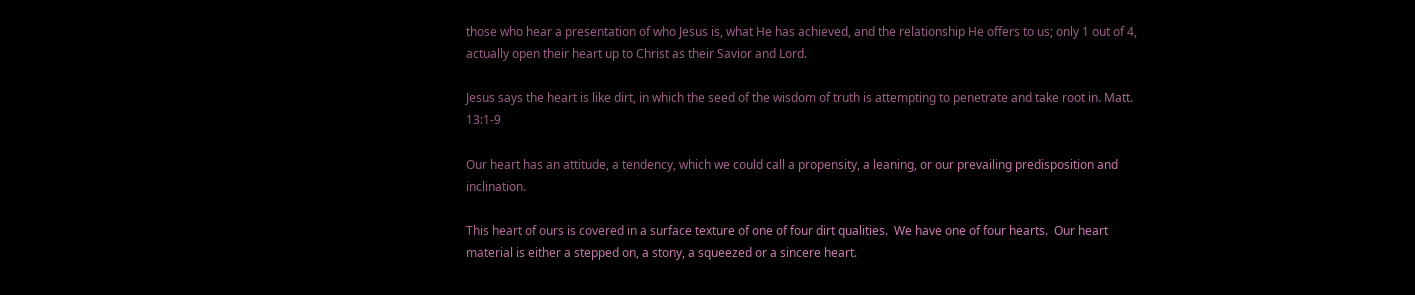those who hear a presentation of who Jesus is, what He has achieved, and the relationship He offers to us; only 1 out of 4, actually open their heart up to Christ as their Savior and Lord.

Jesus says the heart is like dirt, in which the seed of the wisdom of truth is attempting to penetrate and take root in. Matt. 13:1-9

Our heart has an attitude, a tendency, which we could call a propensity, a leaning, or our prevailing predisposition and inclination.

This heart of ours is covered in a surface texture of one of four dirt qualities.  We have one of four hearts.  Our heart material is either a stepped on, a stony, a squeezed or a sincere heart.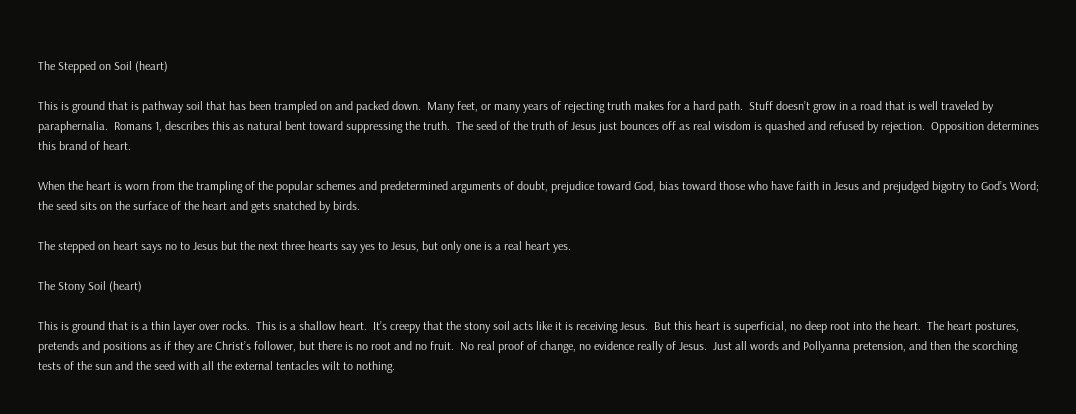The Stepped on Soil (heart)

This is ground that is pathway soil that has been trampled on and packed down.  Many feet, or many years of rejecting truth makes for a hard path.  Stuff doesn’t grow in a road that is well traveled by paraphernalia.  Romans 1, describes this as natural bent toward suppressing the truth.  The seed of the truth of Jesus just bounces off as real wisdom is quashed and refused by rejection.  Opposition determines this brand of heart.

When the heart is worn from the trampling of the popular schemes and predetermined arguments of doubt, prejudice toward God, bias toward those who have faith in Jesus and prejudged bigotry to God’s Word; the seed sits on the surface of the heart and gets snatched by birds.

The stepped on heart says no to Jesus but the next three hearts say yes to Jesus, but only one is a real heart yes.

The Stony Soil (heart)

This is ground that is a thin layer over rocks.  This is a shallow heart.  It’s creepy that the stony soil acts like it is receiving Jesus.  But this heart is superficial, no deep root into the heart.  The heart postures, pretends and positions as if they are Christ’s follower, but there is no root and no fruit.  No real proof of change, no evidence really of Jesus.  Just all words and Pollyanna pretension, and then the scorching tests of the sun and the seed with all the external tentacles wilt to nothing.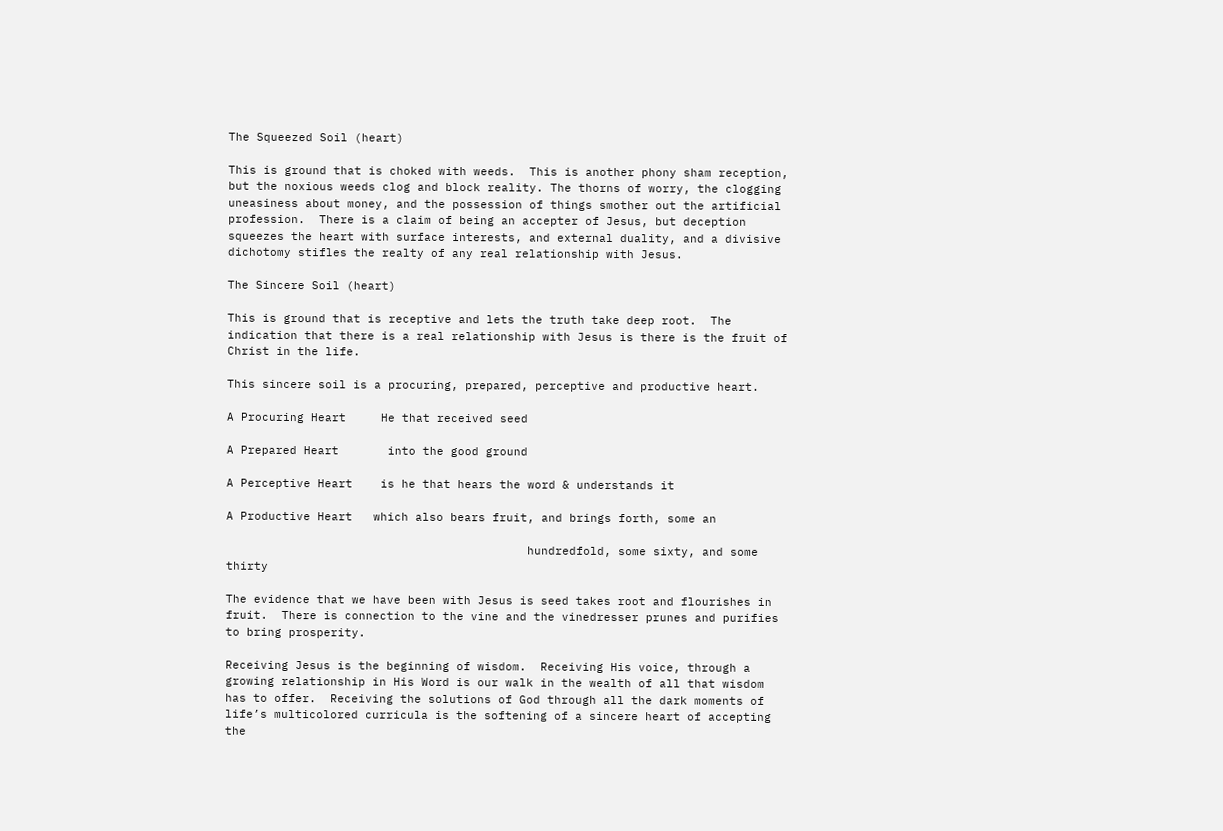The Squeezed Soil (heart)

This is ground that is choked with weeds.  This is another phony sham reception, but the noxious weeds clog and block reality. The thorns of worry, the clogging uneasiness about money, and the possession of things smother out the artificial profession.  There is a claim of being an accepter of Jesus, but deception squeezes the heart with surface interests, and external duality, and a divisive dichotomy stifles the realty of any real relationship with Jesus.

The Sincere Soil (heart)

This is ground that is receptive and lets the truth take deep root.  The indication that there is a real relationship with Jesus is there is the fruit of Christ in the life.

This sincere soil is a procuring, prepared, perceptive and productive heart.

A Procuring Heart     He that received seed

A Prepared Heart       into the good ground

A Perceptive Heart    is he that hears the word & understands it

A Productive Heart   which also bears fruit, and brings forth, some an

                                           hundredfold, some sixty, and some thirty

The evidence that we have been with Jesus is seed takes root and flourishes in fruit.  There is connection to the vine and the vinedresser prunes and purifies to bring prosperity.

Receiving Jesus is the beginning of wisdom.  Receiving His voice, through a growing relationship in His Word is our walk in the wealth of all that wisdom has to offer.  Receiving the solutions of God through all the dark moments of life’s multicolored curricula is the softening of a sincere heart of accepting the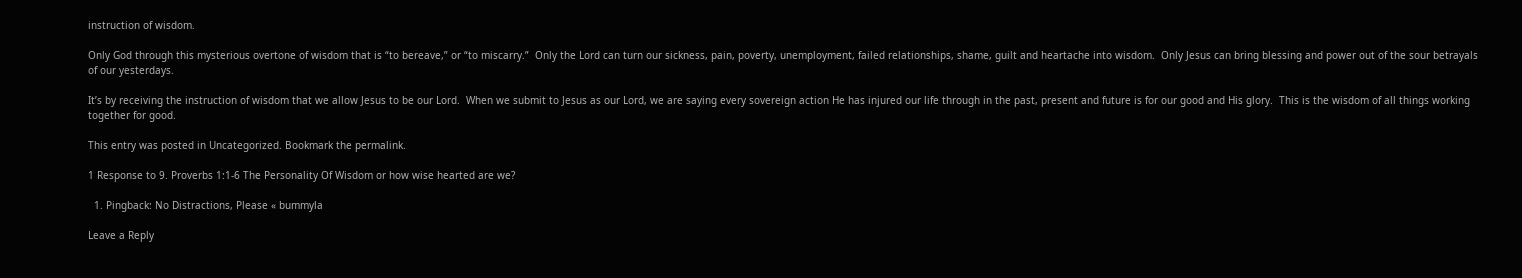instruction of wisdom.

Only God through this mysterious overtone of wisdom that is “to bereave,” or “to miscarry.”  Only the Lord can turn our sickness, pain, poverty, unemployment, failed relationships, shame, guilt and heartache into wisdom.  Only Jesus can bring blessing and power out of the sour betrayals of our yesterdays.

It’s by receiving the instruction of wisdom that we allow Jesus to be our Lord.  When we submit to Jesus as our Lord, we are saying every sovereign action He has injured our life through in the past, present and future is for our good and His glory.  This is the wisdom of all things working together for good.

This entry was posted in Uncategorized. Bookmark the permalink.

1 Response to 9. Proverbs 1:1-6 The Personality Of Wisdom or how wise hearted are we?

  1. Pingback: No Distractions, Please « bummyla

Leave a Reply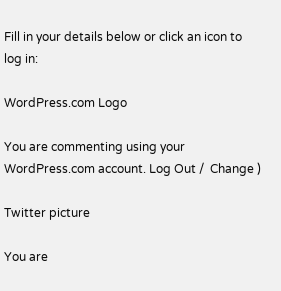Fill in your details below or click an icon to log in:

WordPress.com Logo

You are commenting using your WordPress.com account. Log Out /  Change )

Twitter picture

You are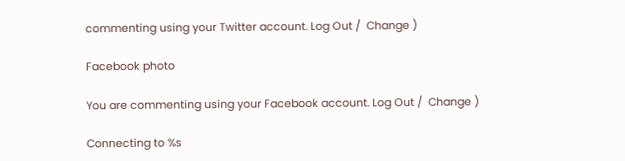commenting using your Twitter account. Log Out /  Change )

Facebook photo

You are commenting using your Facebook account. Log Out /  Change )

Connecting to %s